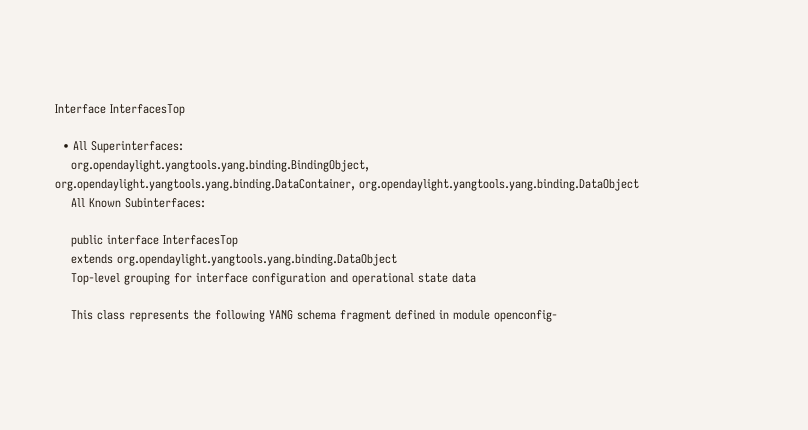Interface InterfacesTop

  • All Superinterfaces:
    org.opendaylight.yangtools.yang.binding.BindingObject, org.opendaylight.yangtools.yang.binding.DataContainer, org.opendaylight.yangtools.yang.binding.DataObject
    All Known Subinterfaces:

    public interface InterfacesTop
    extends org.opendaylight.yangtools.yang.binding.DataObject
    Top-level grouping for interface configuration and operational state data

    This class represents the following YANG schema fragment defined in module openconfig-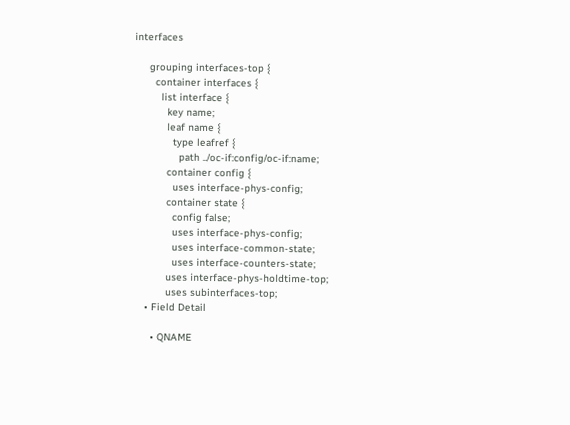interfaces

     grouping interfaces-top {
       container interfaces {
         list interface {
           key name;
           leaf name {
             type leafref {
               path ../oc-if:config/oc-if:name;
           container config {
             uses interface-phys-config;
           container state {
             config false;
             uses interface-phys-config;
             uses interface-common-state;
             uses interface-counters-state;
           uses interface-phys-holdtime-top;
           uses subinterfaces-top;
    • Field Detail

      • QNAME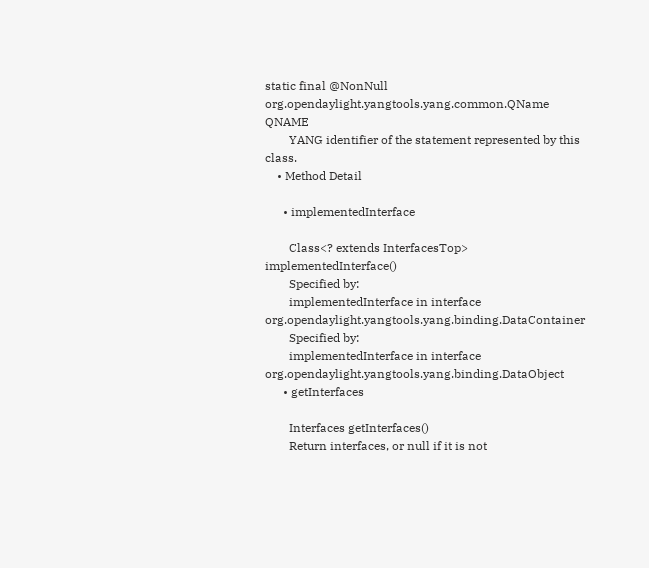static final @NonNull org.opendaylight.yangtools.yang.common.QName QNAME
        YANG identifier of the statement represented by this class.
    • Method Detail

      • implementedInterface

        Class<? extends InterfacesTop> implementedInterface()
        Specified by:
        implementedInterface in interface org.opendaylight.yangtools.yang.binding.DataContainer
        Specified by:
        implementedInterface in interface org.opendaylight.yangtools.yang.binding.DataObject
      • getInterfaces

        Interfaces getInterfaces()
        Return interfaces, or null if it is not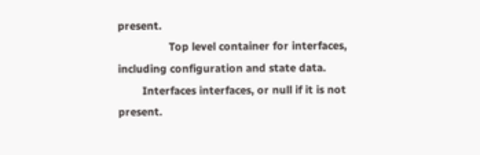present.
                 Top level container for interfaces, including configuration and state data.
        Interfaces interfaces, or null if it is not present.